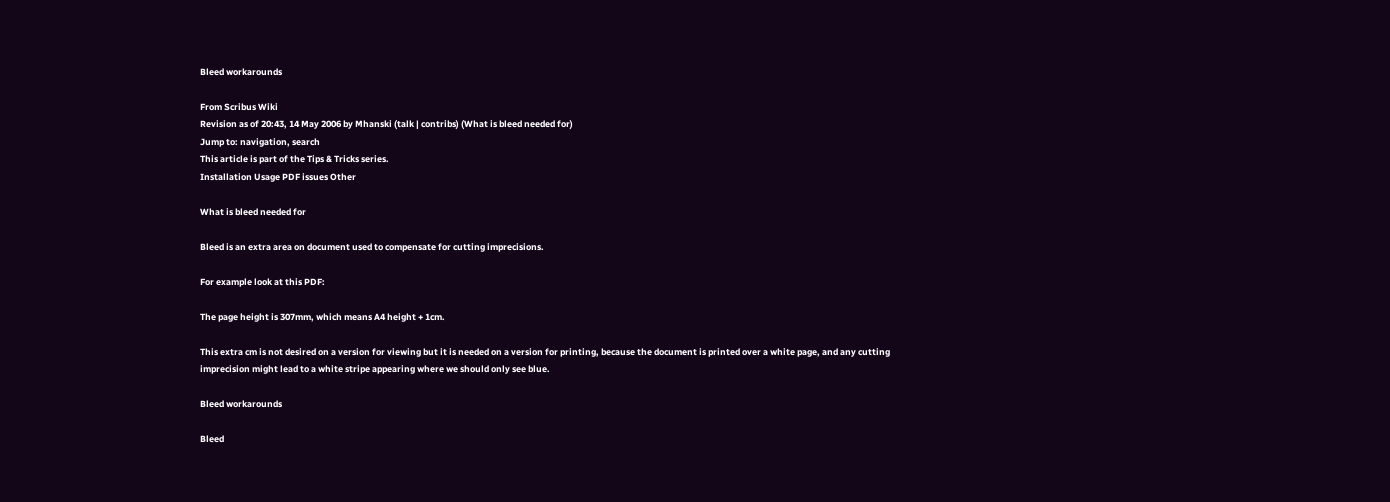Bleed workarounds

From Scribus Wiki
Revision as of 20:43, 14 May 2006 by Mhanski (talk | contribs) (What is bleed needed for)
Jump to: navigation, search
This article is part of the Tips & Tricks series.
Installation Usage PDF issues Other

What is bleed needed for

Bleed is an extra area on document used to compensate for cutting imprecisions.

For example look at this PDF:

The page height is 307mm, which means A4 height + 1cm.

This extra cm is not desired on a version for viewing but it is needed on a version for printing, because the document is printed over a white page, and any cutting imprecision might lead to a white stripe appearing where we should only see blue.

Bleed workarounds

Bleed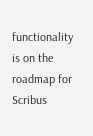functionality is on the roadmap for Scribus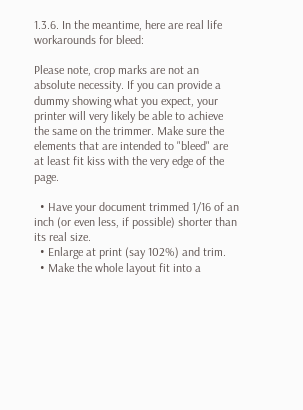1.3.6. In the meantime, here are real life workarounds for bleed:

Please note, crop marks are not an absolute necessity. If you can provide a dummy showing what you expect, your printer will very likely be able to achieve the same on the trimmer. Make sure the elements that are intended to "bleed" are at least fit kiss with the very edge of the page.

  • Have your document trimmed 1/16 of an inch (or even less, if possible) shorter than its real size.
  • Enlarge at print (say 102%) and trim.
  • Make the whole layout fit into a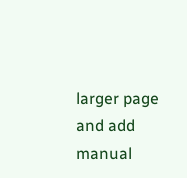larger page and add manual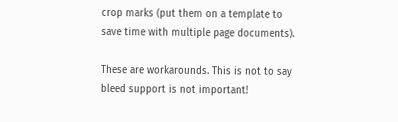crop marks (put them on a template to save time with multiple page documents).

These are workarounds. This is not to say bleed support is not important!